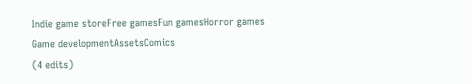Indie game storeFree gamesFun gamesHorror games
Game developmentAssetsComics
(4 edits)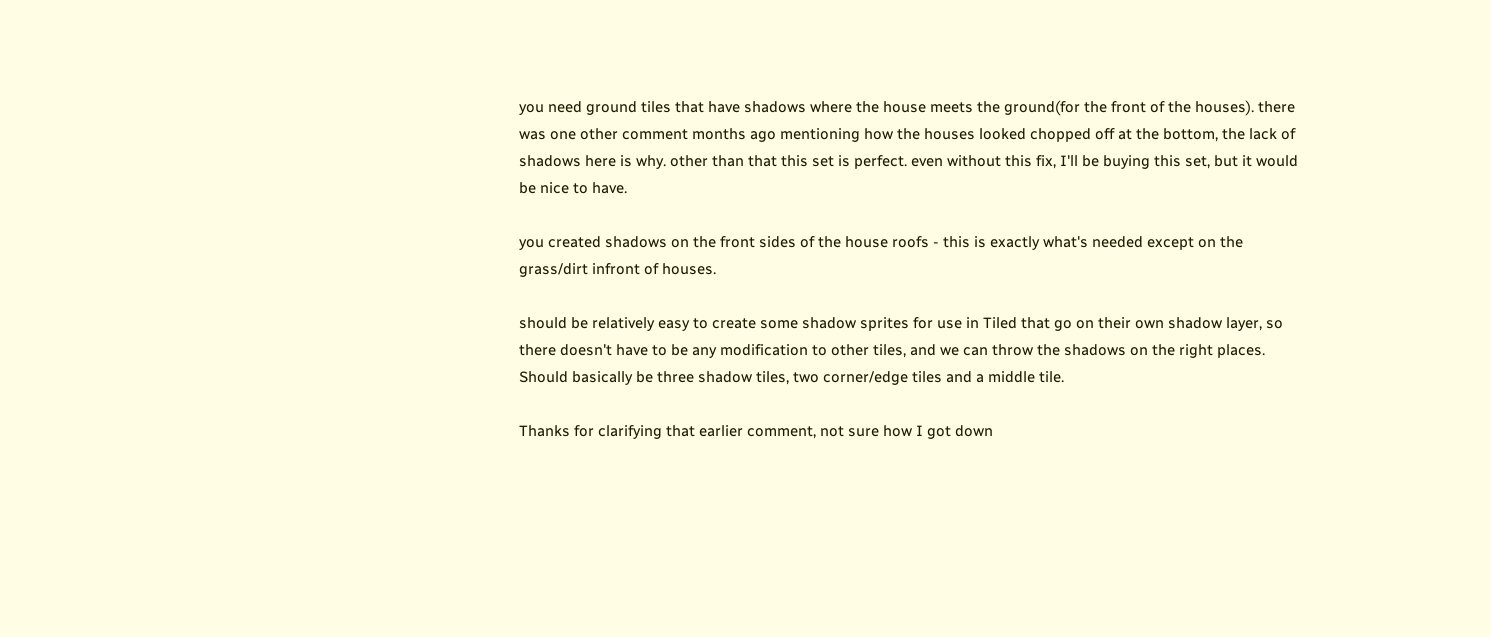you need ground tiles that have shadows where the house meets the ground(for the front of the houses). there was one other comment months ago mentioning how the houses looked chopped off at the bottom, the lack of shadows here is why. other than that this set is perfect. even without this fix, I'll be buying this set, but it would be nice to have.

you created shadows on the front sides of the house roofs - this is exactly what's needed except on the grass/dirt infront of houses.

should be relatively easy to create some shadow sprites for use in Tiled that go on their own shadow layer, so there doesn't have to be any modification to other tiles, and we can throw the shadows on the right places. Should basically be three shadow tiles, two corner/edge tiles and a middle tile.

Thanks for clarifying that earlier comment, not sure how I got down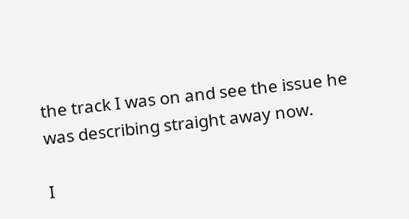the track I was on and see the issue he was describing straight away now.

I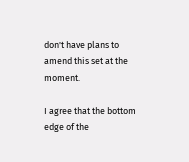don't have plans to amend this set at the moment.

I agree that the bottom edge of the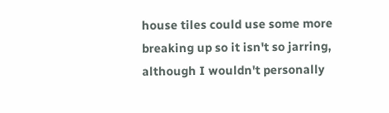house tiles could use some more breaking up so it isn't so jarring, although I wouldn't personally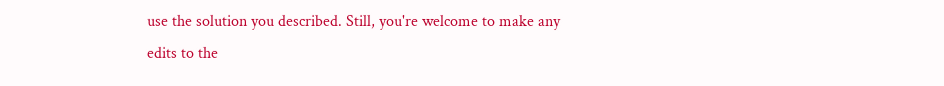use the solution you described. Still, you're welcome to make any edits to the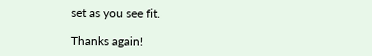set as you see fit.

Thanks again!